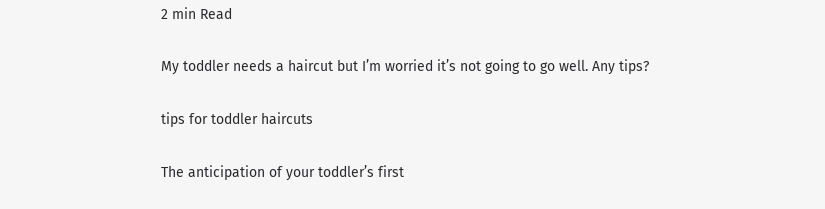2 min Read

My toddler needs a haircut but I’m worried it’s not going to go well. Any tips?

tips for toddler haircuts

The anticipation of your toddler’s first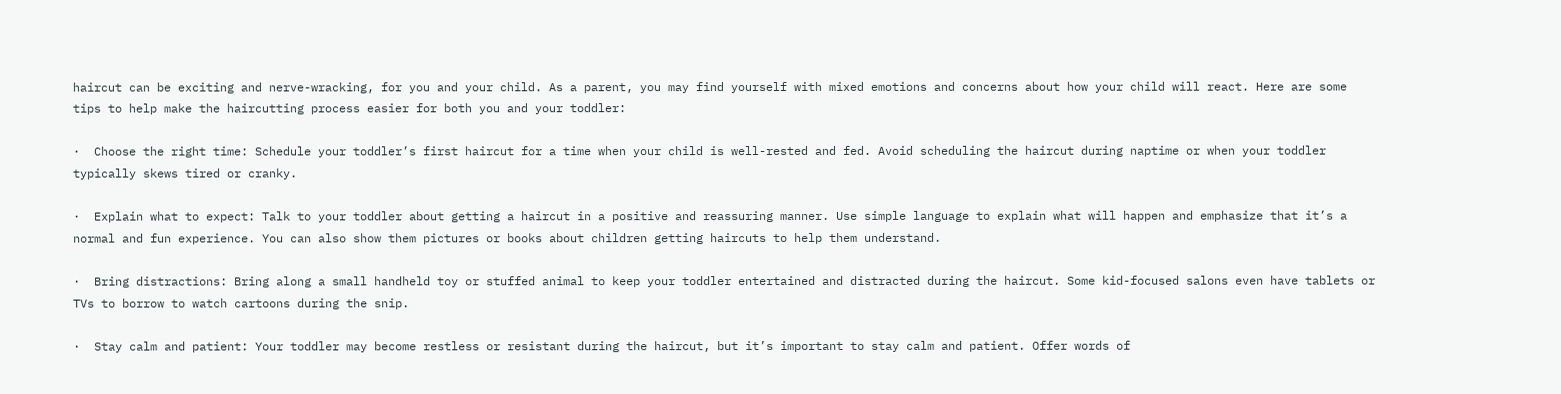haircut can be exciting and nerve-wracking, for you and your child. As a parent, you may find yourself with mixed emotions and concerns about how your child will react. Here are some tips to help make the haircutting process easier for both you and your toddler:

·  Choose the right time: Schedule your toddler’s first haircut for a time when your child is well-rested and fed. Avoid scheduling the haircut during naptime or when your toddler typically skews tired or cranky.

·  Explain what to expect: Talk to your toddler about getting a haircut in a positive and reassuring manner. Use simple language to explain what will happen and emphasize that it’s a normal and fun experience. You can also show them pictures or books about children getting haircuts to help them understand.

·  Bring distractions: Bring along a small handheld toy or stuffed animal to keep your toddler entertained and distracted during the haircut. Some kid-focused salons even have tablets or TVs to borrow to watch cartoons during the snip.

·  Stay calm and patient: Your toddler may become restless or resistant during the haircut, but it’s important to stay calm and patient. Offer words of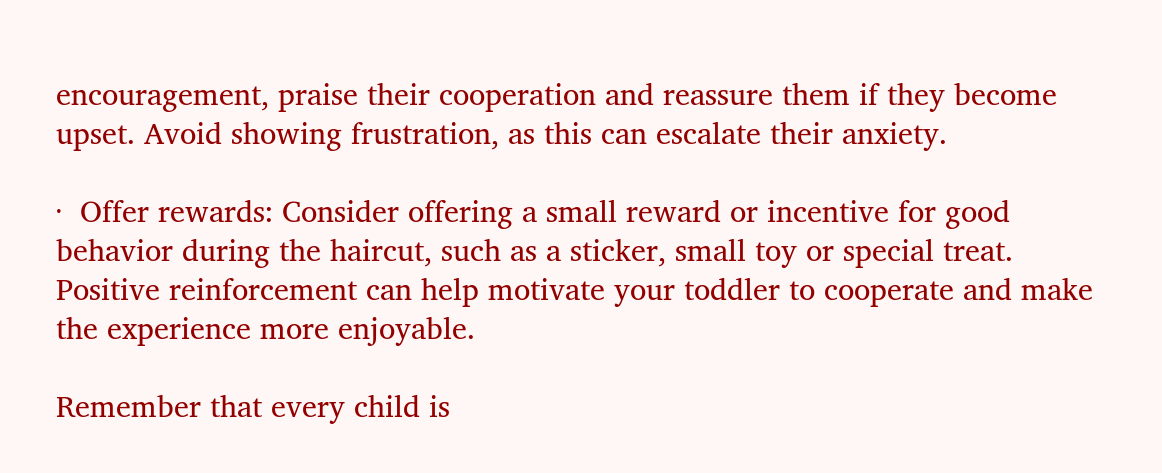encouragement, praise their cooperation and reassure them if they become upset. Avoid showing frustration, as this can escalate their anxiety.

·  Offer rewards: Consider offering a small reward or incentive for good behavior during the haircut, such as a sticker, small toy or special treat. Positive reinforcement can help motivate your toddler to cooperate and make the experience more enjoyable.

Remember that every child is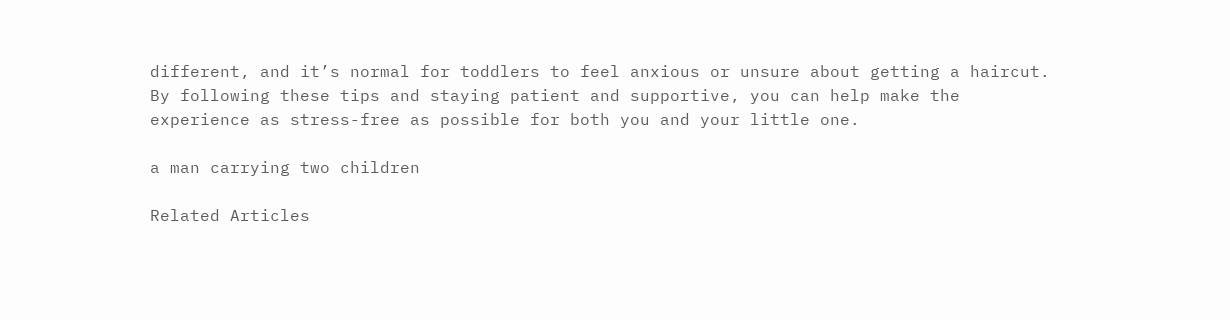different, and it’s normal for toddlers to feel anxious or unsure about getting a haircut. By following these tips and staying patient and supportive, you can help make the experience as stress-free as possible for both you and your little one.

a man carrying two children

Related Articles